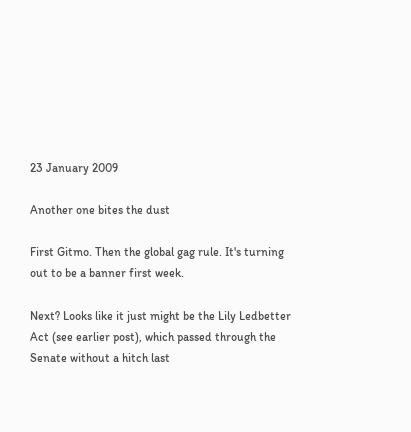23 January 2009

Another one bites the dust

First Gitmo. Then the global gag rule. It's turning out to be a banner first week.

Next? Looks like it just might be the Lily Ledbetter Act (see earlier post), which passed through the Senate without a hitch last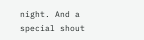night. And a special shout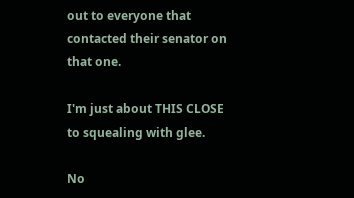out to everyone that contacted their senator on that one.

I'm just about THIS CLOSE to squealing with glee.

No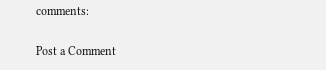comments:

Post a Comment